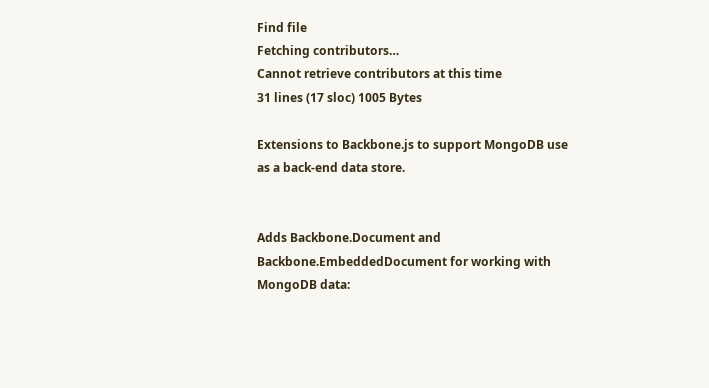Find file
Fetching contributors…
Cannot retrieve contributors at this time
31 lines (17 sloc) 1005 Bytes

Extensions to Backbone.js to support MongoDB use as a back-end data store.


Adds Backbone.Document and Backbone.EmbeddedDocument for working with MongoDB data: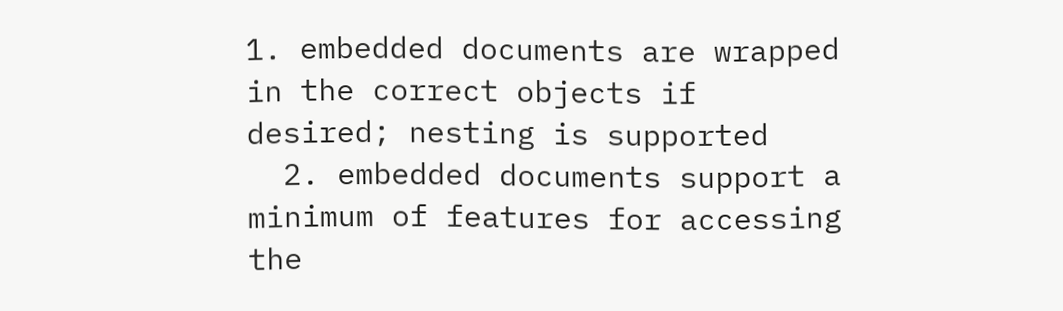1. embedded documents are wrapped in the correct objects if desired; nesting is supported
  2. embedded documents support a minimum of features for accessing the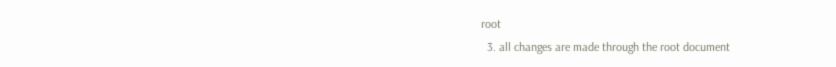root
  3. all changes are made through the root document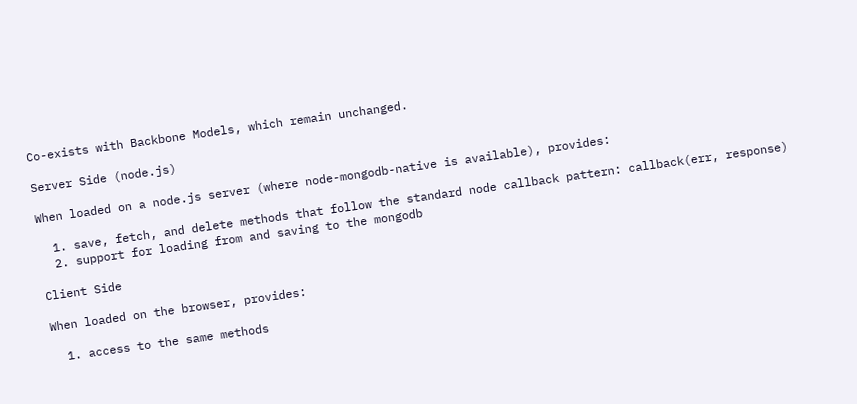Co-exists with Backbone Models, which remain unchanged.

Server Side (node.js)

When loaded on a node.js server (where node-mongodb-native is available), provides:

  1. save, fetch, and delete methods that follow the standard node callback pattern: callback(err, response)
  2. support for loading from and saving to the mongodb

Client Side

When loaded on the browser, provides:

  1. access to the same methods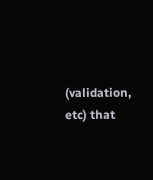(validation, etc) that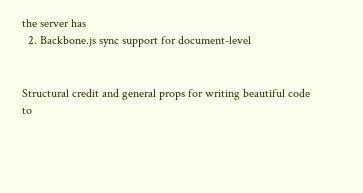the server has
  2. Backbone.js sync support for document-level


Structural credit and general props for writing beautiful code to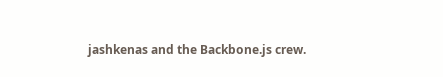jashkenas and the Backbone.js crew.